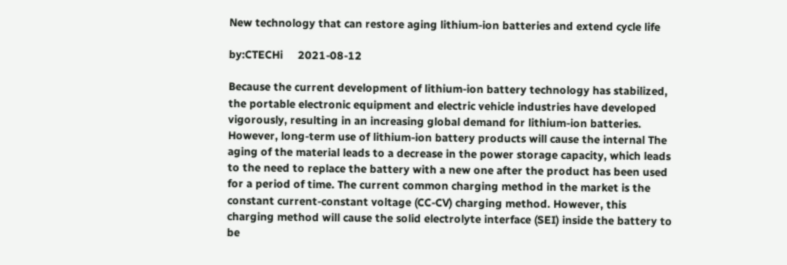New technology that can restore aging lithium-ion batteries and extend cycle life

by:CTECHi     2021-08-12

Because the current development of lithium-ion battery technology has stabilized, the portable electronic equipment and electric vehicle industries have developed vigorously, resulting in an increasing global demand for lithium-ion batteries. However, long-term use of lithium-ion battery products will cause the internal The aging of the material leads to a decrease in the power storage capacity, which leads to the need to replace the battery with a new one after the product has been used for a period of time. The current common charging method in the market is the constant current-constant voltage (CC-CV) charging method. However, this charging method will cause the solid electrolyte interface (SEI) inside the battery to be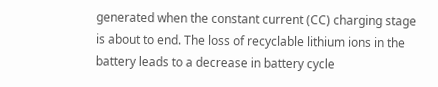generated when the constant current (CC) charging stage is about to end. The loss of recyclable lithium ions in the battery leads to a decrease in battery cycle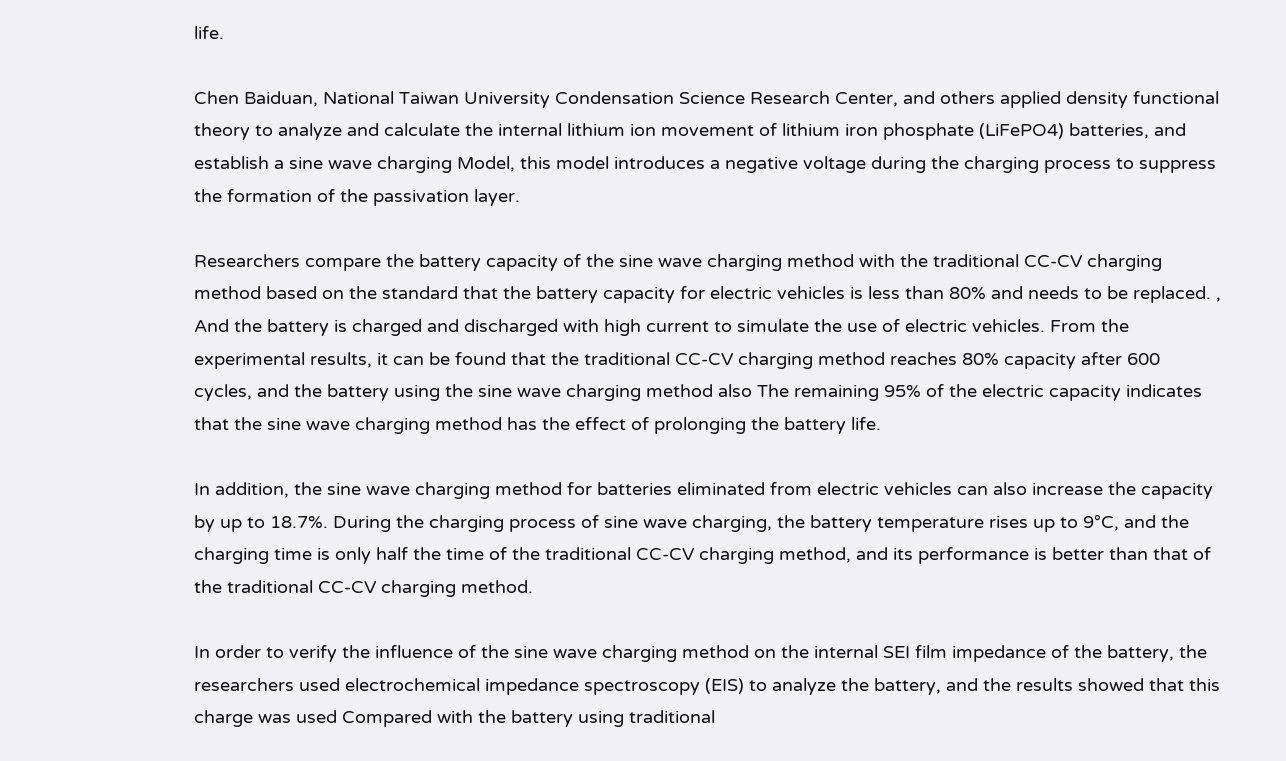life.

Chen Baiduan, National Taiwan University Condensation Science Research Center, and others applied density functional theory to analyze and calculate the internal lithium ion movement of lithium iron phosphate (LiFePO4) batteries, and establish a sine wave charging Model, this model introduces a negative voltage during the charging process to suppress the formation of the passivation layer.

Researchers compare the battery capacity of the sine wave charging method with the traditional CC-CV charging method based on the standard that the battery capacity for electric vehicles is less than 80% and needs to be replaced. , And the battery is charged and discharged with high current to simulate the use of electric vehicles. From the experimental results, it can be found that the traditional CC-CV charging method reaches 80% capacity after 600 cycles, and the battery using the sine wave charging method also The remaining 95% of the electric capacity indicates that the sine wave charging method has the effect of prolonging the battery life.

In addition, the sine wave charging method for batteries eliminated from electric vehicles can also increase the capacity by up to 18.7%. During the charging process of sine wave charging, the battery temperature rises up to 9°C, and the charging time is only half the time of the traditional CC-CV charging method, and its performance is better than that of the traditional CC-CV charging method.

In order to verify the influence of the sine wave charging method on the internal SEI film impedance of the battery, the researchers used electrochemical impedance spectroscopy (EIS) to analyze the battery, and the results showed that this charge was used Compared with the battery using traditional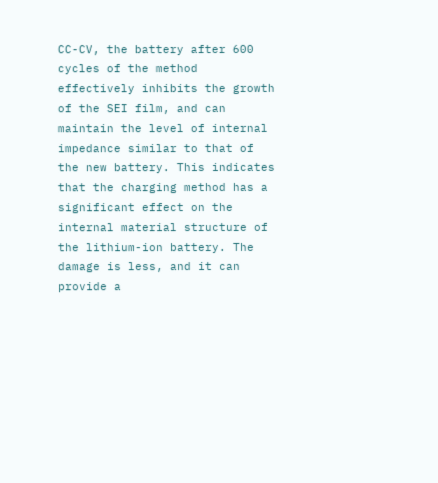CC-CV, the battery after 600 cycles of the method effectively inhibits the growth of the SEI film, and can maintain the level of internal impedance similar to that of the new battery. This indicates that the charging method has a significant effect on the internal material structure of the lithium-ion battery. The damage is less, and it can provide a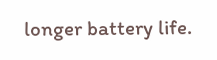longer battery life.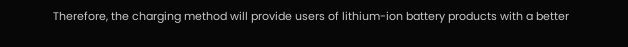Therefore, the charging method will provide users of lithium-ion battery products with a better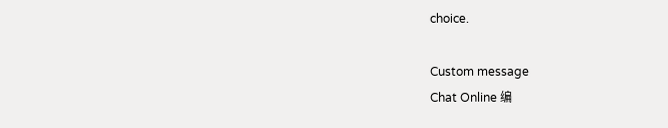choice.

Custom message
Chat Online 编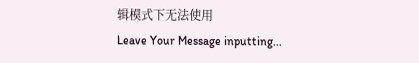辑模式下无法使用
Leave Your Message inputting...